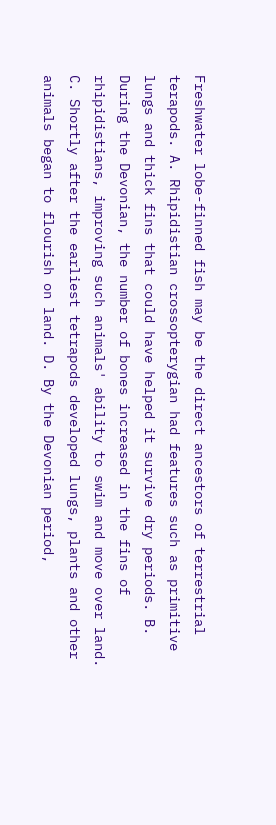Freshwater lobe-finned fish may be the direct ancestors of terrestrial terapods. A. Rhipidistian crossopterygian had features such as primitive lungs and thick fins that could have helped it survive dry periods. B. During the Devonian, the number of bones increased in the fins of rhipidistians, improving such animals' ability to swim and move over land. C. Shortly after the earliest tetrapods developed lungs, plants and other animals began to flourish on land. D. By the Devonian period,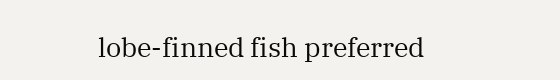lobe-finned fish preferred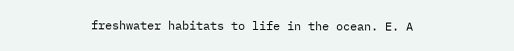freshwater habitats to life in the ocean. E. A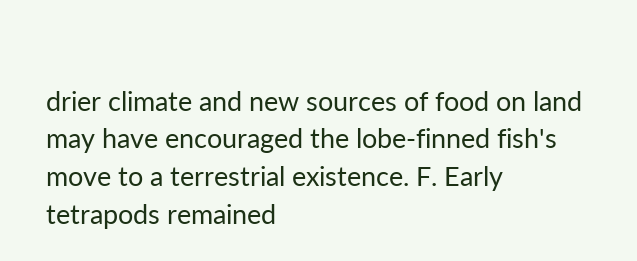drier climate and new sources of food on land may have encouraged the lobe-finned fish's move to a terrestrial existence. F. Early tetrapods remained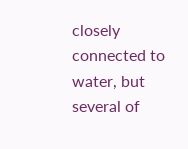closely connected to water, but several of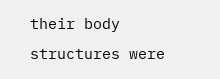their body structures were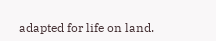adapted for life on land.